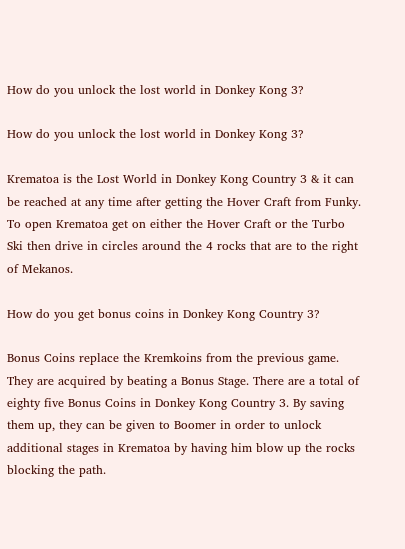How do you unlock the lost world in Donkey Kong 3?

How do you unlock the lost world in Donkey Kong 3?

Krematoa is the Lost World in Donkey Kong Country 3 & it can be reached at any time after getting the Hover Craft from Funky. To open Krematoa get on either the Hover Craft or the Turbo Ski then drive in circles around the 4 rocks that are to the right of Mekanos.

How do you get bonus coins in Donkey Kong Country 3?

Bonus Coins replace the Kremkoins from the previous game. They are acquired by beating a Bonus Stage. There are a total of eighty five Bonus Coins in Donkey Kong Country 3. By saving them up, they can be given to Boomer in order to unlock additional stages in Krematoa by having him blow up the rocks blocking the path.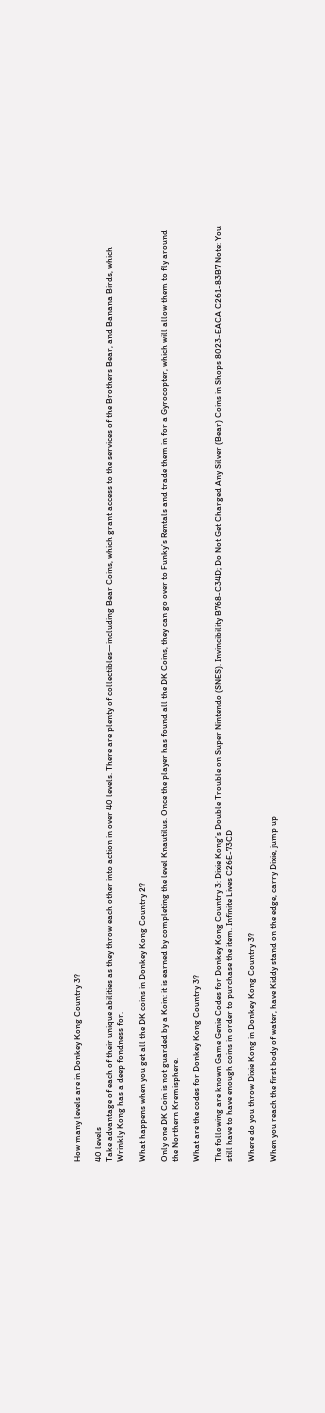How many levels are in Donkey Kong Country 3?

40 levels
Take advantage of each of their unique abilities as they throw each other into action in over 40 levels. There are plenty of collectibles—including Bear Coins, which grant access to the services of the Brothers Bear, and Banana Birds, which Wrinkly Kong has a deep fondness for.

What happens when you get all the DK coins in Donkey Kong Country 2?

Only one DK Coin is not guarded by a Koin: it is earned by completing the level Knautilus. Once the player has found all the DK Coins, they can go over to Funky’s Rentals and trade them in for a Gyrocopter, which will allow them to fly around the Northern Kremisphere.

What are the codes for Donkey Kong Country 3?

The following are known Game Genie Codes for Donkey Kong Country 3: Dixie Kong’s Double Trouble on Super Nintendo (SNES). Invincibility B768-C34D; Do Not Get Charged Any Silver (Bear) Coins in Shops 8023-EACA C261-83B7 Note: You still have to have enough coins in order to purchase the item. Infinite Lives C26E-73CD

Where do you throw Dixie Kong in Donkey Kong Country 3?

When you reach the first body of water, have Kiddy stand on the edge, carry Dixie, jump up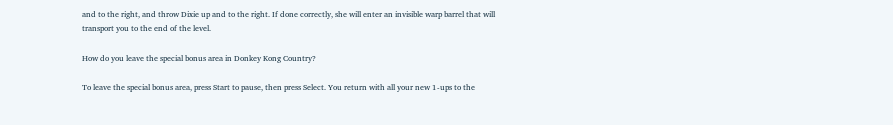and to the right, and throw Dixie up and to the right. If done correctly, she will enter an invisible warp barrel that will transport you to the end of the level.

How do you leave the special bonus area in Donkey Kong Country?

To leave the special bonus area, press Start to pause, then press Select. You return with all your new 1-ups to the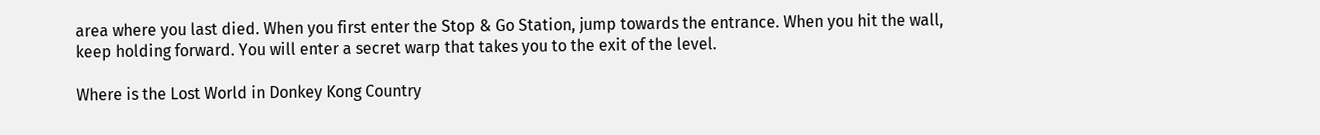area where you last died. When you first enter the Stop & Go Station, jump towards the entrance. When you hit the wall, keep holding forward. You will enter a secret warp that takes you to the exit of the level.

Where is the Lost World in Donkey Kong Country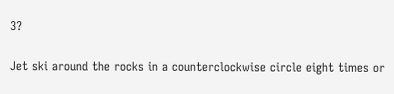3?

Jet ski around the rocks in a counterclockwise circle eight times or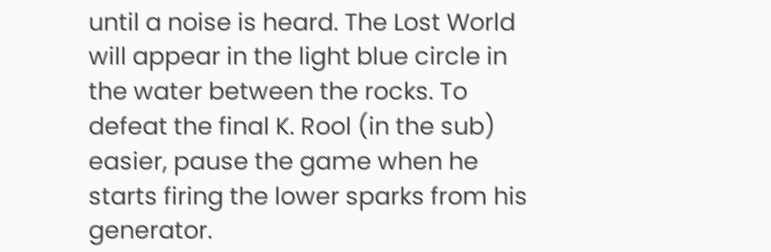until a noise is heard. The Lost World will appear in the light blue circle in the water between the rocks. To defeat the final K. Rool (in the sub) easier, pause the game when he starts firing the lower sparks from his generator.